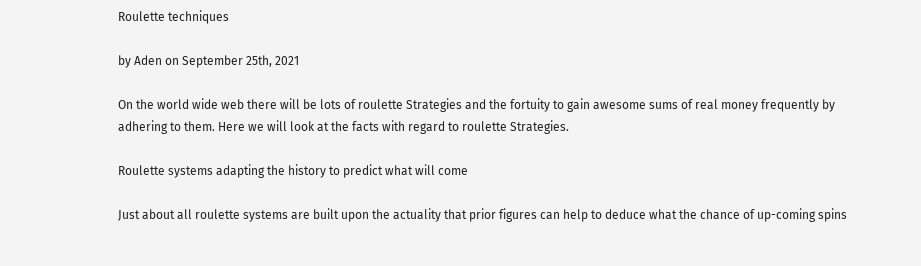Roulette techniques

by Aden on September 25th, 2021

On the world wide web there will be lots of roulette Strategies and the fortuity to gain awesome sums of real money frequently by adhering to them. Here we will look at the facts with regard to roulette Strategies.

Roulette systems adapting the history to predict what will come

Just about all roulette systems are built upon the actuality that prior figures can help to deduce what the chance of up-coming spins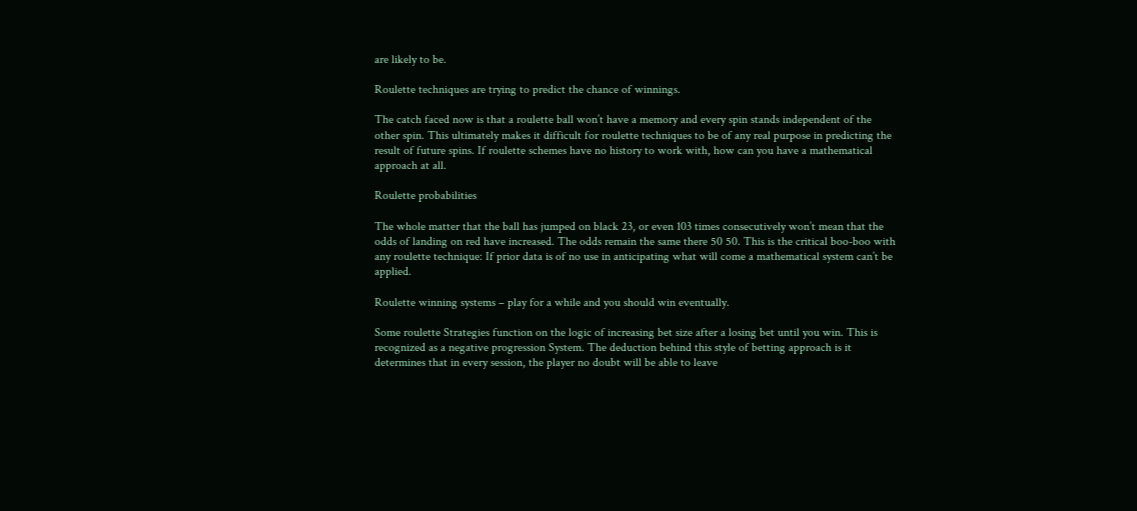are likely to be.

Roulette techniques are trying to predict the chance of winnings.

The catch faced now is that a roulette ball won’t have a memory and every spin stands independent of the other spin. This ultimately makes it difficult for roulette techniques to be of any real purpose in predicting the result of future spins. If roulette schemes have no history to work with, how can you have a mathematical approach at all.

Roulette probabilities

The whole matter that the ball has jumped on black 23, or even 103 times consecutively won’t mean that the odds of landing on red have increased. The odds remain the same there 50 50. This is the critical boo-boo with any roulette technique: If prior data is of no use in anticipating what will come a mathematical system can’t be applied.

Roulette winning systems – play for a while and you should win eventually.

Some roulette Strategies function on the logic of increasing bet size after a losing bet until you win. This is recognized as a negative progression System. The deduction behind this style of betting approach is it determines that in every session, the player no doubt will be able to leave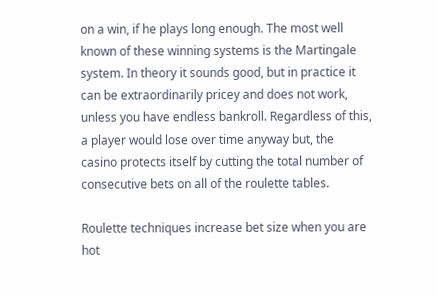on a win, if he plays long enough. The most well known of these winning systems is the Martingale system. In theory it sounds good, but in practice it can be extraordinarily pricey and does not work, unless you have endless bankroll. Regardless of this, a player would lose over time anyway but, the casino protects itself by cutting the total number of consecutive bets on all of the roulette tables.

Roulette techniques increase bet size when you are hot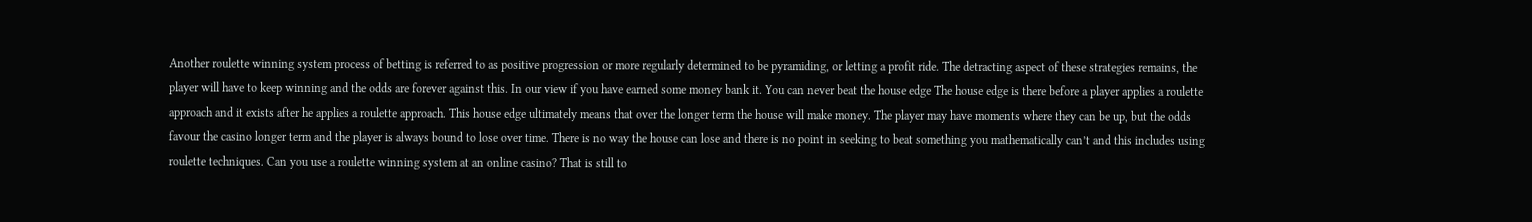Another roulette winning system process of betting is referred to as positive progression or more regularly determined to be pyramiding, or letting a profit ride. The detracting aspect of these strategies remains, the player will have to keep winning and the odds are forever against this. In our view if you have earned some money bank it. You can never beat the house edge The house edge is there before a player applies a roulette approach and it exists after he applies a roulette approach. This house edge ultimately means that over the longer term the house will make money. The player may have moments where they can be up, but the odds favour the casino longer term and the player is always bound to lose over time. There is no way the house can lose and there is no point in seeking to beat something you mathematically can’t and this includes using roulette techniques. Can you use a roulette winning system at an online casino? That is still to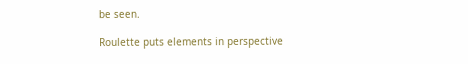be seen.

Roulette puts elements in perspective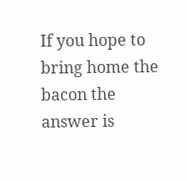If you hope to bring home the bacon the answer is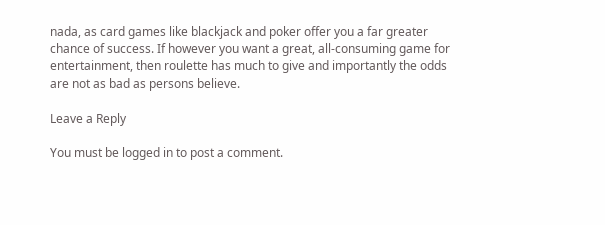nada, as card games like blackjack and poker offer you a far greater chance of success. If however you want a great, all-consuming game for entertainment, then roulette has much to give and importantly the odds are not as bad as persons believe.

Leave a Reply

You must be logged in to post a comment.